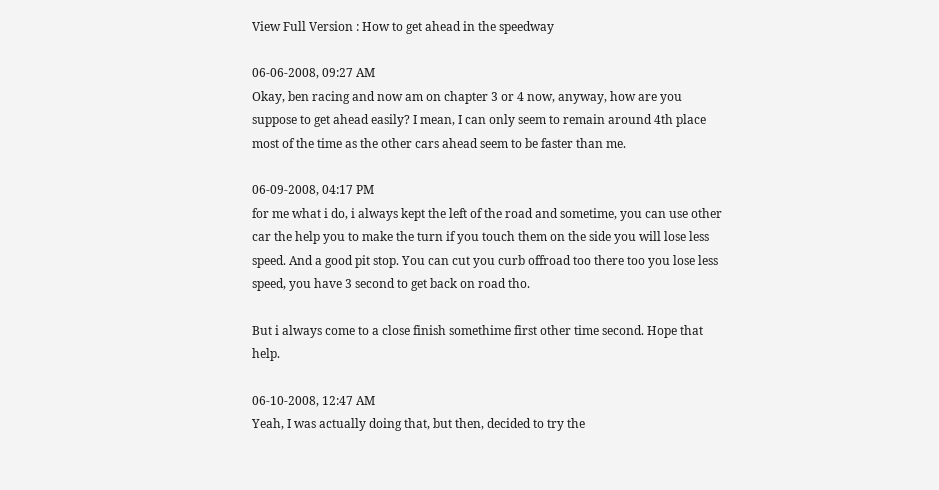View Full Version : How to get ahead in the speedway

06-06-2008, 09:27 AM
Okay, ben racing and now am on chapter 3 or 4 now, anyway, how are you suppose to get ahead easily? I mean, I can only seem to remain around 4th place most of the time as the other cars ahead seem to be faster than me.

06-09-2008, 04:17 PM
for me what i do, i always kept the left of the road and sometime, you can use other car the help you to make the turn if you touch them on the side you will lose less speed. And a good pit stop. You can cut you curb offroad too there too you lose less speed, you have 3 second to get back on road tho.

But i always come to a close finish somethime first other time second. Hope that help.

06-10-2008, 12:47 AM
Yeah, I was actually doing that, but then, decided to try the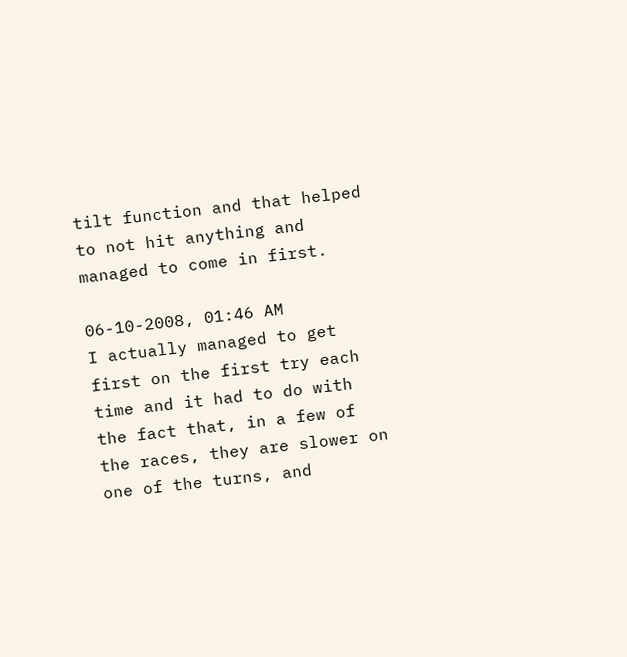tilt function and that helped to not hit anything and managed to come in first.

06-10-2008, 01:46 AM
I actually managed to get first on the first try each time and it had to do with the fact that, in a few of the races, they are slower on one of the turns, and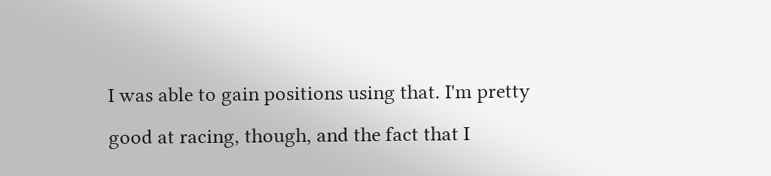I was able to gain positions using that. I'm pretty good at racing, though, and the fact that I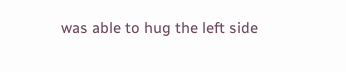was able to hug the left side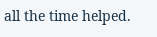all the time helped.